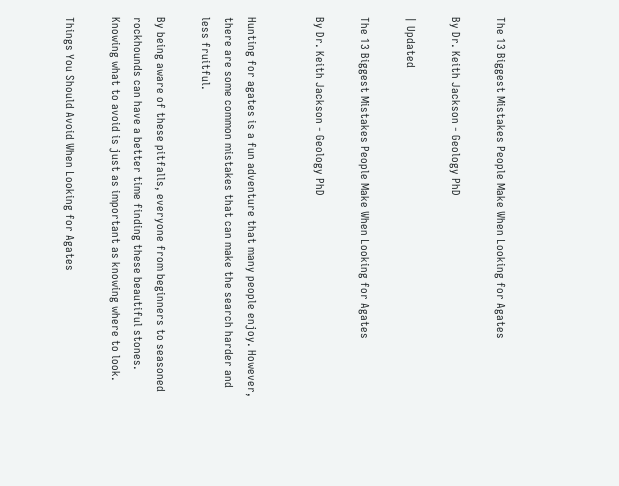The 13 Biggest Mistakes People Make When Looking for Agates

By Dr. Keith Jackson - Geology PhD

| Updated

The 13 Biggest Mistakes People Make When Looking for Agates

By Dr. Keith Jackson - Geology PhD


Hunting for agates is a fun adventure that many people enjoy. However, there are some common mistakes that can make the search harder and less fruitful.

By being aware of these pitfalls, everyone from beginners to seasoned rockhounds can have a better time finding these beautiful stones. Knowing what to avoid is just as important as knowing where to look.

Things You Should Avoid When Looking for Agates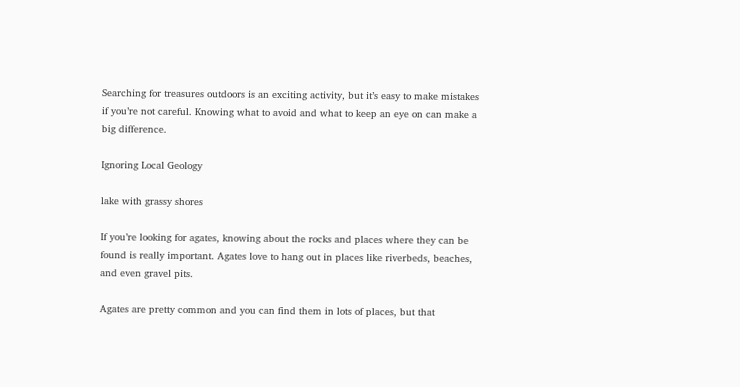Searching for treasures outdoors is an exciting activity, but it’s easy to make mistakes if you’re not careful. Knowing what to avoid and what to keep an eye on can make a big difference.

Ignoring Local Geology

lake with grassy shores

If you’re looking for agates, knowing about the rocks and places where they can be found is really important. Agates love to hang out in places like riverbeds, beaches, and even gravel pits.

Agates are pretty common and you can find them in lots of places, but that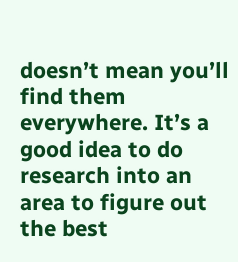doesn’t mean you’ll find them everywhere. It’s a good idea to do research into an area to figure out the best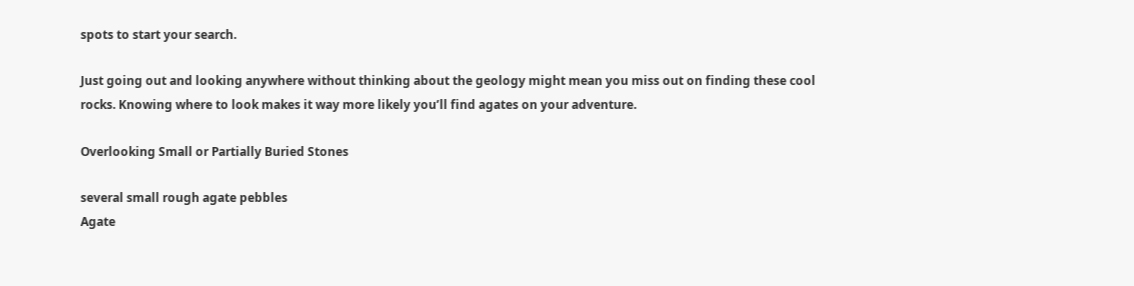spots to start your search.

Just going out and looking anywhere without thinking about the geology might mean you miss out on finding these cool rocks. Knowing where to look makes it way more likely you’ll find agates on your adventure.

Overlooking Small or Partially Buried Stones

several small rough agate pebbles
Agate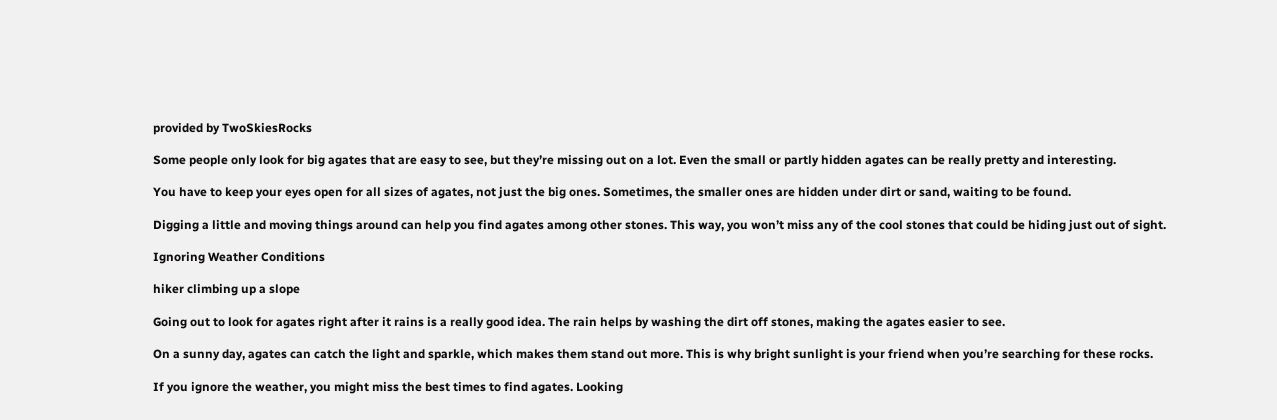provided by TwoSkiesRocks

Some people only look for big agates that are easy to see, but they’re missing out on a lot. Even the small or partly hidden agates can be really pretty and interesting.

You have to keep your eyes open for all sizes of agates, not just the big ones. Sometimes, the smaller ones are hidden under dirt or sand, waiting to be found.

Digging a little and moving things around can help you find agates among other stones. This way, you won’t miss any of the cool stones that could be hiding just out of sight.

Ignoring Weather Conditions

hiker climbing up a slope

Going out to look for agates right after it rains is a really good idea. The rain helps by washing the dirt off stones, making the agates easier to see.

On a sunny day, agates can catch the light and sparkle, which makes them stand out more. This is why bright sunlight is your friend when you’re searching for these rocks.

If you ignore the weather, you might miss the best times to find agates. Looking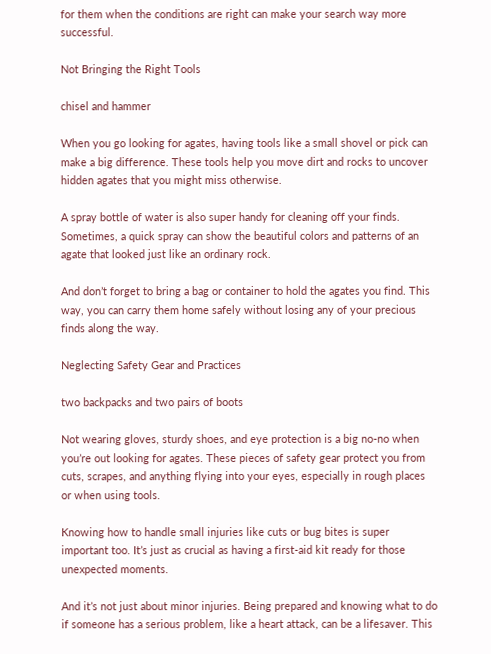for them when the conditions are right can make your search way more successful.

Not Bringing the Right Tools

chisel and hammer

When you go looking for agates, having tools like a small shovel or pick can make a big difference. These tools help you move dirt and rocks to uncover hidden agates that you might miss otherwise.

A spray bottle of water is also super handy for cleaning off your finds. Sometimes, a quick spray can show the beautiful colors and patterns of an agate that looked just like an ordinary rock.

And don’t forget to bring a bag or container to hold the agates you find. This way, you can carry them home safely without losing any of your precious finds along the way.

Neglecting Safety Gear and Practices

two backpacks and two pairs of boots

Not wearing gloves, sturdy shoes, and eye protection is a big no-no when you’re out looking for agates. These pieces of safety gear protect you from cuts, scrapes, and anything flying into your eyes, especially in rough places or when using tools.

Knowing how to handle small injuries like cuts or bug bites is super important too. It’s just as crucial as having a first-aid kit ready for those unexpected moments.

And it’s not just about minor injuries. Being prepared and knowing what to do if someone has a serious problem, like a heart attack, can be a lifesaver. This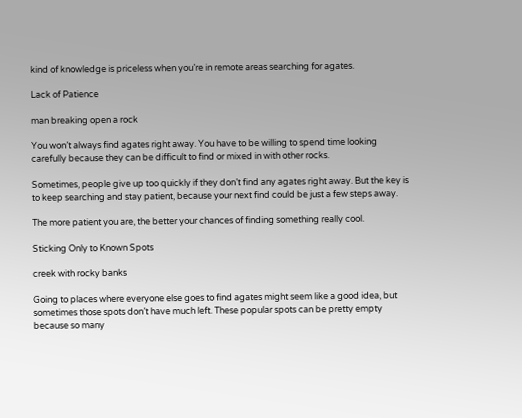kind of knowledge is priceless when you’re in remote areas searching for agates.

Lack of Patience

man breaking open a rock

You won’t always find agates right away. You have to be willing to spend time looking carefully because they can be difficult to find or mixed in with other rocks.

Sometimes, people give up too quickly if they don’t find any agates right away. But the key is to keep searching and stay patient, because your next find could be just a few steps away.

The more patient you are, the better your chances of finding something really cool.

Sticking Only to Known Spots

creek with rocky banks

Going to places where everyone else goes to find agates might seem like a good idea, but sometimes those spots don’t have much left. These popular spots can be pretty empty because so many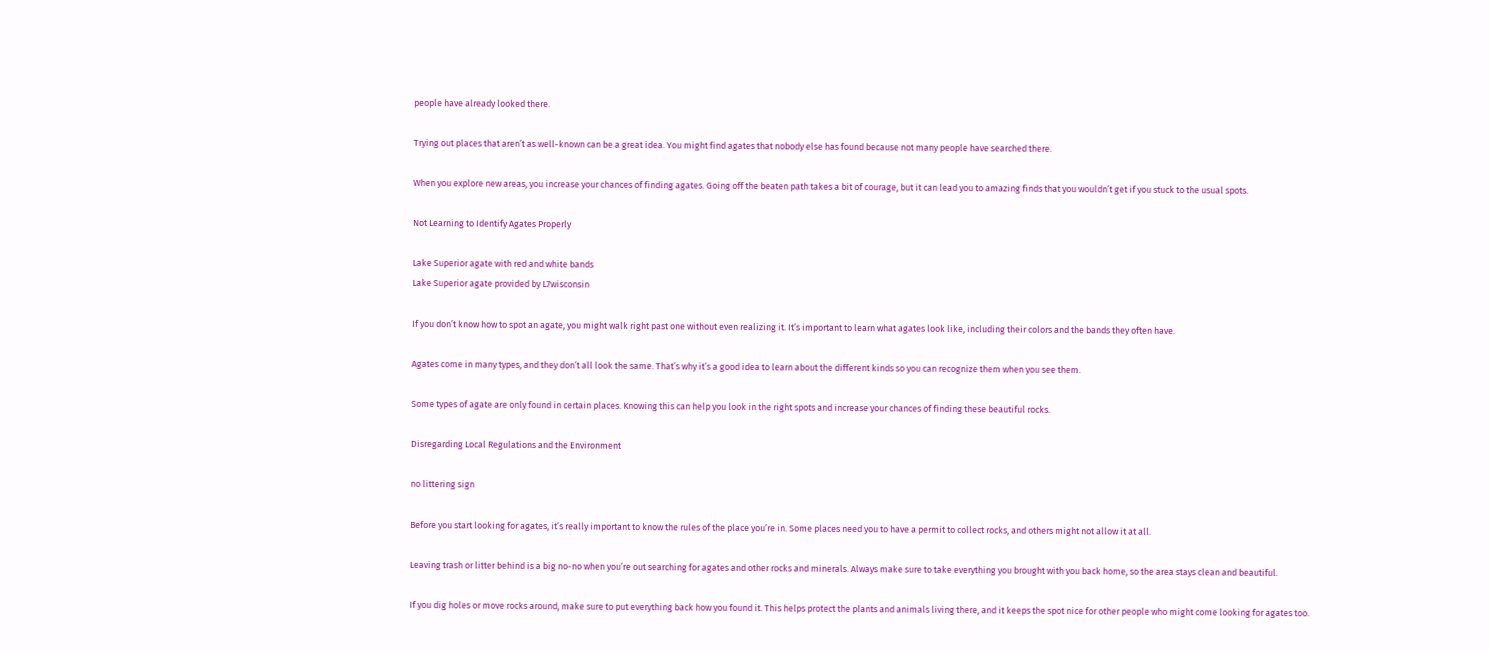people have already looked there.

Trying out places that aren’t as well-known can be a great idea. You might find agates that nobody else has found because not many people have searched there.

When you explore new areas, you increase your chances of finding agates. Going off the beaten path takes a bit of courage, but it can lead you to amazing finds that you wouldn’t get if you stuck to the usual spots.

Not Learning to Identify Agates Properly

Lake Superior agate with red and white bands
Lake Superior agate provided by L7wisconsin

If you don’t know how to spot an agate, you might walk right past one without even realizing it. It’s important to learn what agates look like, including their colors and the bands they often have.

Agates come in many types, and they don’t all look the same. That’s why it’s a good idea to learn about the different kinds so you can recognize them when you see them.

Some types of agate are only found in certain places. Knowing this can help you look in the right spots and increase your chances of finding these beautiful rocks.

Disregarding Local Regulations and the Environment

no littering sign

Before you start looking for agates, it’s really important to know the rules of the place you’re in. Some places need you to have a permit to collect rocks, and others might not allow it at all.

Leaving trash or litter behind is a big no-no when you’re out searching for agates and other rocks and minerals. Always make sure to take everything you brought with you back home, so the area stays clean and beautiful.

If you dig holes or move rocks around, make sure to put everything back how you found it. This helps protect the plants and animals living there, and it keeps the spot nice for other people who might come looking for agates too.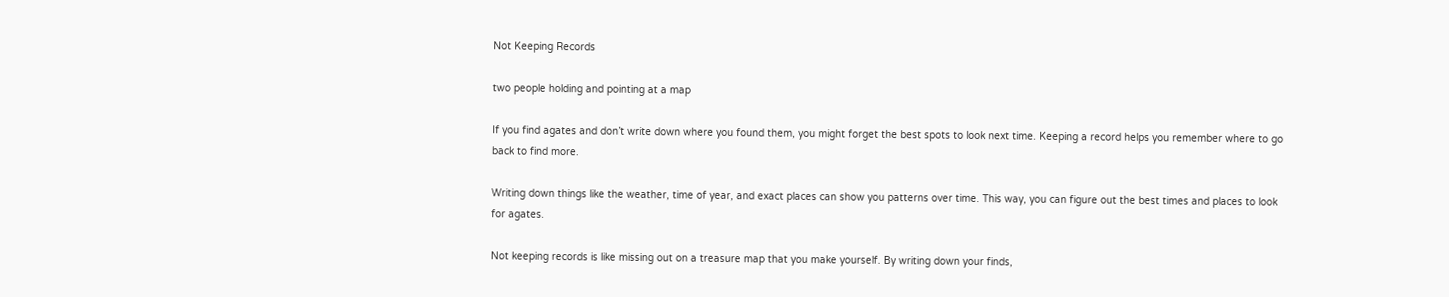Not Keeping Records

two people holding and pointing at a map

If you find agates and don’t write down where you found them, you might forget the best spots to look next time. Keeping a record helps you remember where to go back to find more.

Writing down things like the weather, time of year, and exact places can show you patterns over time. This way, you can figure out the best times and places to look for agates.

Not keeping records is like missing out on a treasure map that you make yourself. By writing down your finds,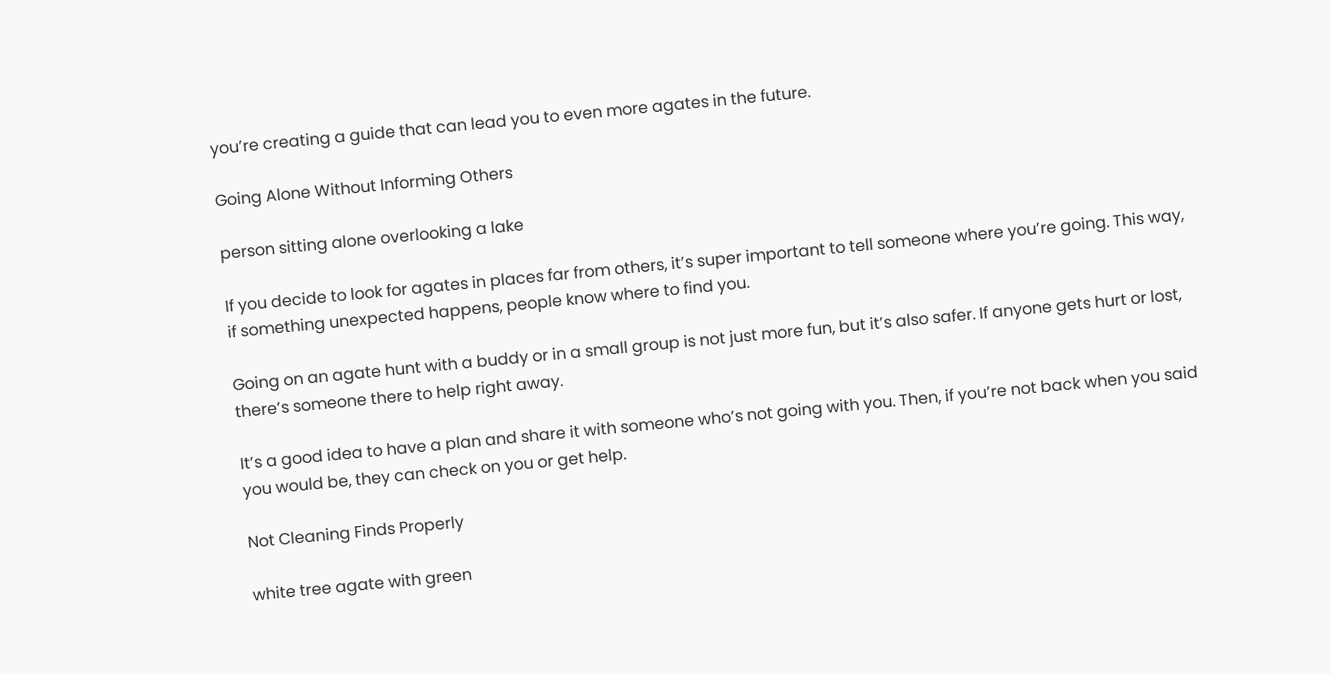you’re creating a guide that can lead you to even more agates in the future.

Going Alone Without Informing Others

person sitting alone overlooking a lake

If you decide to look for agates in places far from others, it’s super important to tell someone where you’re going. This way, if something unexpected happens, people know where to find you.

Going on an agate hunt with a buddy or in a small group is not just more fun, but it’s also safer. If anyone gets hurt or lost, there’s someone there to help right away.

It’s a good idea to have a plan and share it with someone who’s not going with you. Then, if you’re not back when you said you would be, they can check on you or get help.

Not Cleaning Finds Properly

white tree agate with green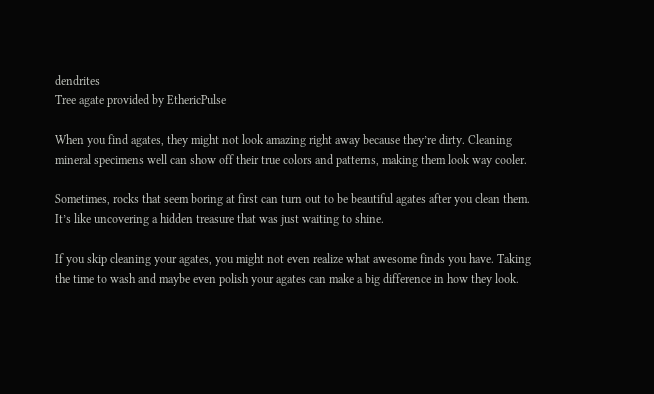dendrites
Tree agate provided by EthericPulse

When you find agates, they might not look amazing right away because they’re dirty. Cleaning mineral specimens well can show off their true colors and patterns, making them look way cooler.

Sometimes, rocks that seem boring at first can turn out to be beautiful agates after you clean them. It’s like uncovering a hidden treasure that was just waiting to shine.

If you skip cleaning your agates, you might not even realize what awesome finds you have. Taking the time to wash and maybe even polish your agates can make a big difference in how they look.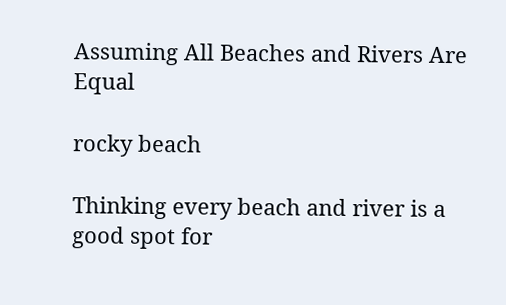Assuming All Beaches and Rivers Are Equal

rocky beach

Thinking every beach and river is a good spot for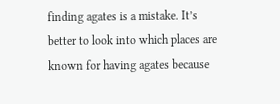finding agates is a mistake. It’s better to look into which places are known for having agates because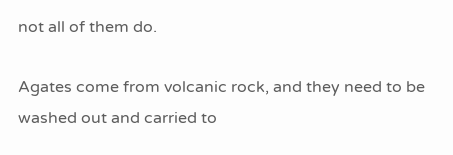not all of them do.

Agates come from volcanic rock, and they need to be washed out and carried to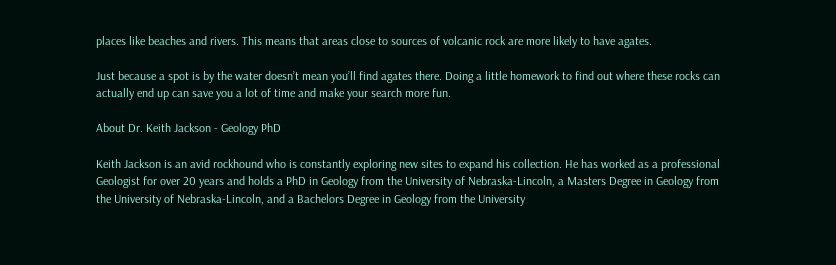places like beaches and rivers. This means that areas close to sources of volcanic rock are more likely to have agates.

Just because a spot is by the water doesn’t mean you’ll find agates there. Doing a little homework to find out where these rocks can actually end up can save you a lot of time and make your search more fun.

About Dr. Keith Jackson - Geology PhD

Keith Jackson is an avid rockhound who is constantly exploring new sites to expand his collection. He has worked as a professional Geologist for over 20 years and holds a PhD in Geology from the University of Nebraska-Lincoln, a Masters Degree in Geology from the University of Nebraska-Lincoln, and a Bachelors Degree in Geology from the University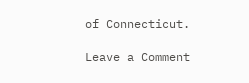of Connecticut.

Leave a Comment